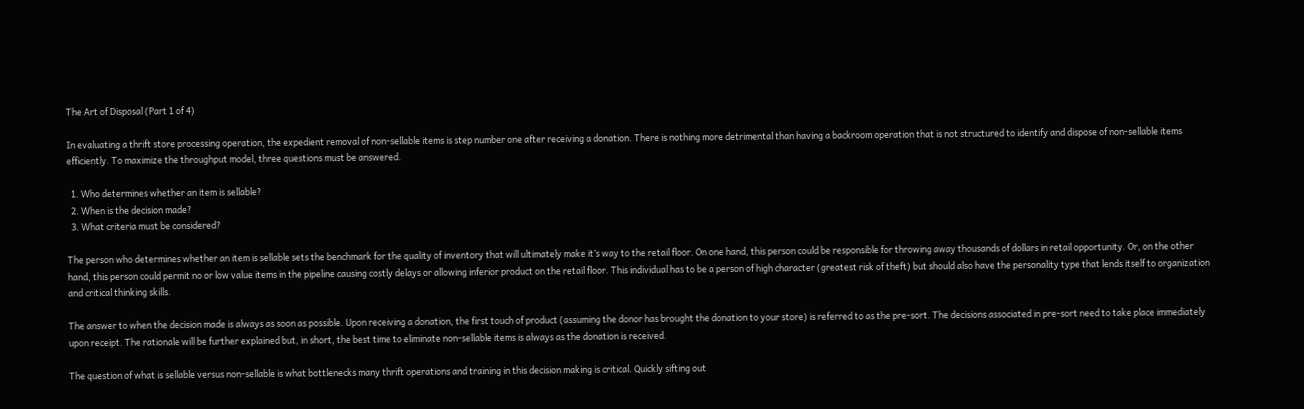The Art of Disposal (Part 1 of 4)

In evaluating a thrift store processing operation, the expedient removal of non-sellable items is step number one after receiving a donation. There is nothing more detrimental than having a backroom operation that is not structured to identify and dispose of non-sellable items efficiently. To maximize the throughput model, three questions must be answered.

  1. Who determines whether an item is sellable?
  2. When is the decision made?
  3. What criteria must be considered?

The person who determines whether an item is sellable sets the benchmark for the quality of inventory that will ultimately make it’s way to the retail floor. On one hand, this person could be responsible for throwing away thousands of dollars in retail opportunity. Or, on the other hand, this person could permit no or low value items in the pipeline causing costly delays or allowing inferior product on the retail floor. This individual has to be a person of high character (greatest risk of theft) but should also have the personality type that lends itself to organization and critical thinking skills.

The answer to when the decision made is always as soon as possible. Upon receiving a donation, the first touch of product (assuming the donor has brought the donation to your store) is referred to as the pre-sort. The decisions associated in pre-sort need to take place immediately upon receipt. The rationale will be further explained but, in short, the best time to eliminate non-sellable items is always as the donation is received.

The question of what is sellable versus non-sellable is what bottlenecks many thrift operations and training in this decision making is critical. Quickly sifting out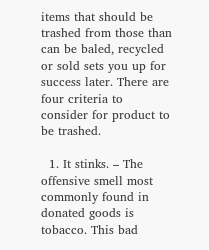items that should be trashed from those than can be baled, recycled or sold sets you up for success later. There are four criteria to consider for product to be trashed.

  1. It stinks. – The offensive smell most commonly found in donated goods is tobacco. This bad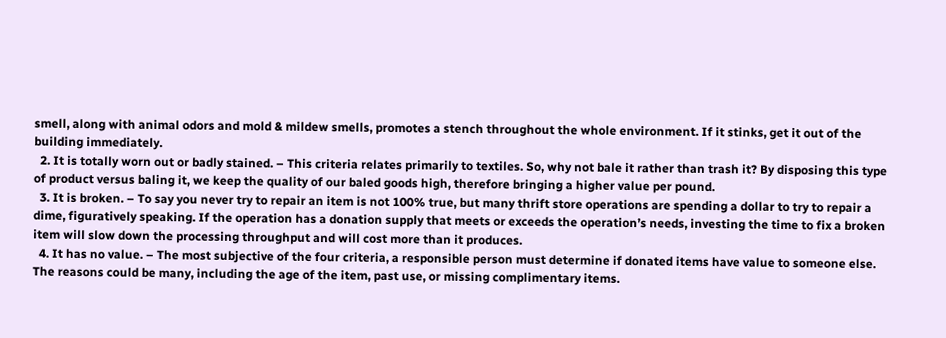smell, along with animal odors and mold & mildew smells, promotes a stench throughout the whole environment. If it stinks, get it out of the building immediately.
  2. It is totally worn out or badly stained. – This criteria relates primarily to textiles. So, why not bale it rather than trash it? By disposing this type of product versus baling it, we keep the quality of our baled goods high, therefore bringing a higher value per pound.
  3. It is broken. – To say you never try to repair an item is not 100% true, but many thrift store operations are spending a dollar to try to repair a dime, figuratively speaking. If the operation has a donation supply that meets or exceeds the operation’s needs, investing the time to fix a broken item will slow down the processing throughput and will cost more than it produces.
  4. It has no value. – The most subjective of the four criteria, a responsible person must determine if donated items have value to someone else. The reasons could be many, including the age of the item, past use, or missing complimentary items.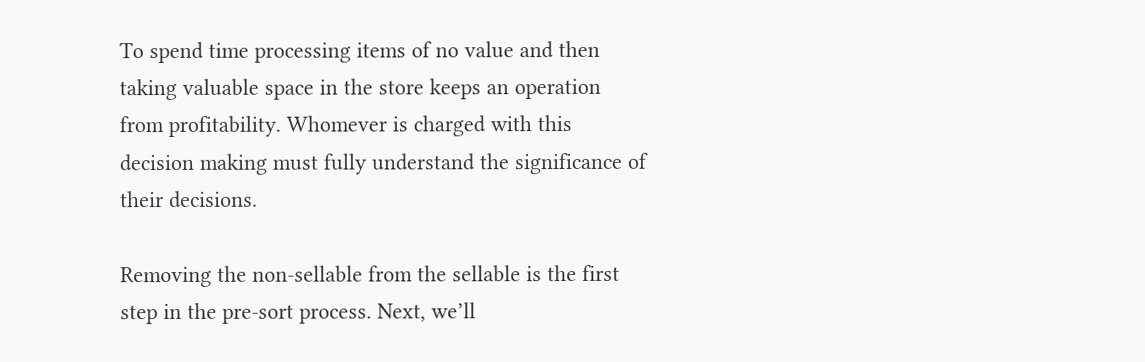To spend time processing items of no value and then taking valuable space in the store keeps an operation from profitability. Whomever is charged with this decision making must fully understand the significance of their decisions.

Removing the non-sellable from the sellable is the first step in the pre-sort process. Next, we’ll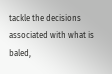tackle the decisions associated with what is baled,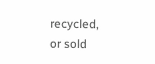recycled, or sold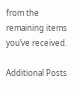from the remaining items you’ve received.

Additional Posts